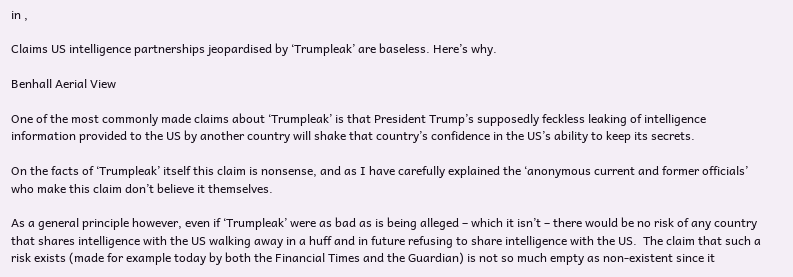in ,

Claims US intelligence partnerships jeopardised by ‘Trumpleak’ are baseless. Here’s why.

Benhall Aerial View

One of the most commonly made claims about ‘Trumpleak’ is that President Trump’s supposedly feckless leaking of intelligence information provided to the US by another country will shake that country’s confidence in the US’s ability to keep its secrets.

On the facts of ‘Trumpleak’ itself this claim is nonsense, and as I have carefully explained the ‘anonymous current and former officials’ who make this claim don’t believe it themselves.

As a general principle however, even if ‘Trumpleak’ were as bad as is being alleged – which it isn’t – there would be no risk of any country that shares intelligence with the US walking away in a huff and in future refusing to share intelligence with the US.  The claim that such a risk exists (made for example today by both the Financial Times and the Guardian) is not so much empty as non-existent since it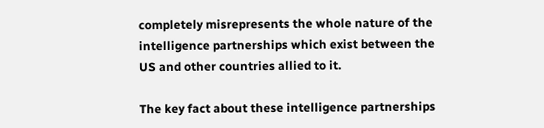completely misrepresents the whole nature of the intelligence partnerships which exist between the US and other countries allied to it.

The key fact about these intelligence partnerships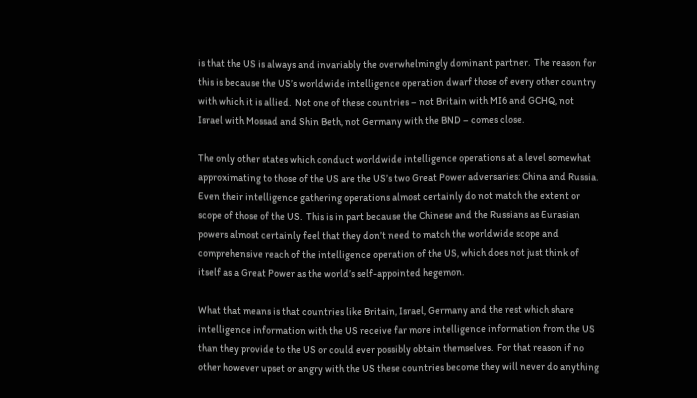is that the US is always and invariably the overwhelmingly dominant partner.  The reason for this is because the US’s worldwide intelligence operation dwarf those of every other country with which it is allied.  Not one of these countries – not Britain with MI6 and GCHQ, not Israel with Mossad and Shin Beth, not Germany with the BND – comes close.

The only other states which conduct worldwide intelligence operations at a level somewhat approximating to those of the US are the US’s two Great Power adversaries: China and Russia.  Even their intelligence gathering operations almost certainly do not match the extent or scope of those of the US.  This is in part because the Chinese and the Russians as Eurasian powers almost certainly feel that they don’t need to match the worldwide scope and comprehensive reach of the intelligence operation of the US, which does not just think of itself as a Great Power as the world’s self-appointed hegemon.

What that means is that countries like Britain, Israel, Germany and the rest which share intelligence information with the US receive far more intelligence information from the US than they provide to the US or could ever possibly obtain themselves.  For that reason if no other however upset or angry with the US these countries become they will never do anything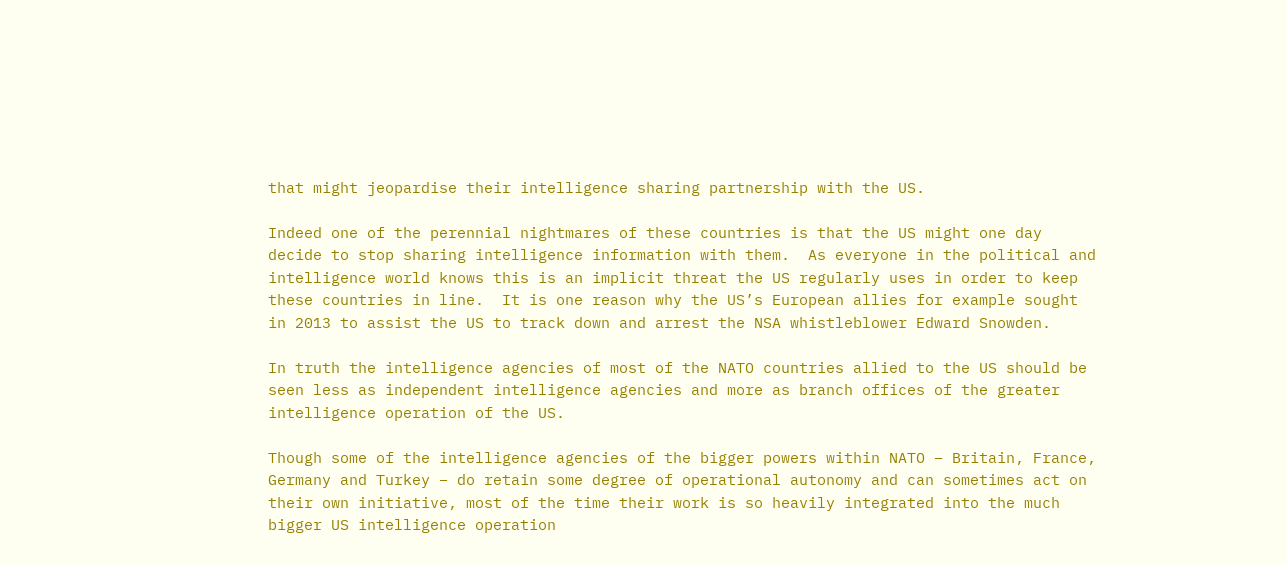that might jeopardise their intelligence sharing partnership with the US.

Indeed one of the perennial nightmares of these countries is that the US might one day decide to stop sharing intelligence information with them.  As everyone in the political and intelligence world knows this is an implicit threat the US regularly uses in order to keep these countries in line.  It is one reason why the US’s European allies for example sought in 2013 to assist the US to track down and arrest the NSA whistleblower Edward Snowden.

In truth the intelligence agencies of most of the NATO countries allied to the US should be seen less as independent intelligence agencies and more as branch offices of the greater intelligence operation of the US.

Though some of the intelligence agencies of the bigger powers within NATO – Britain, France, Germany and Turkey – do retain some degree of operational autonomy and can sometimes act on their own initiative, most of the time their work is so heavily integrated into the much bigger US intelligence operation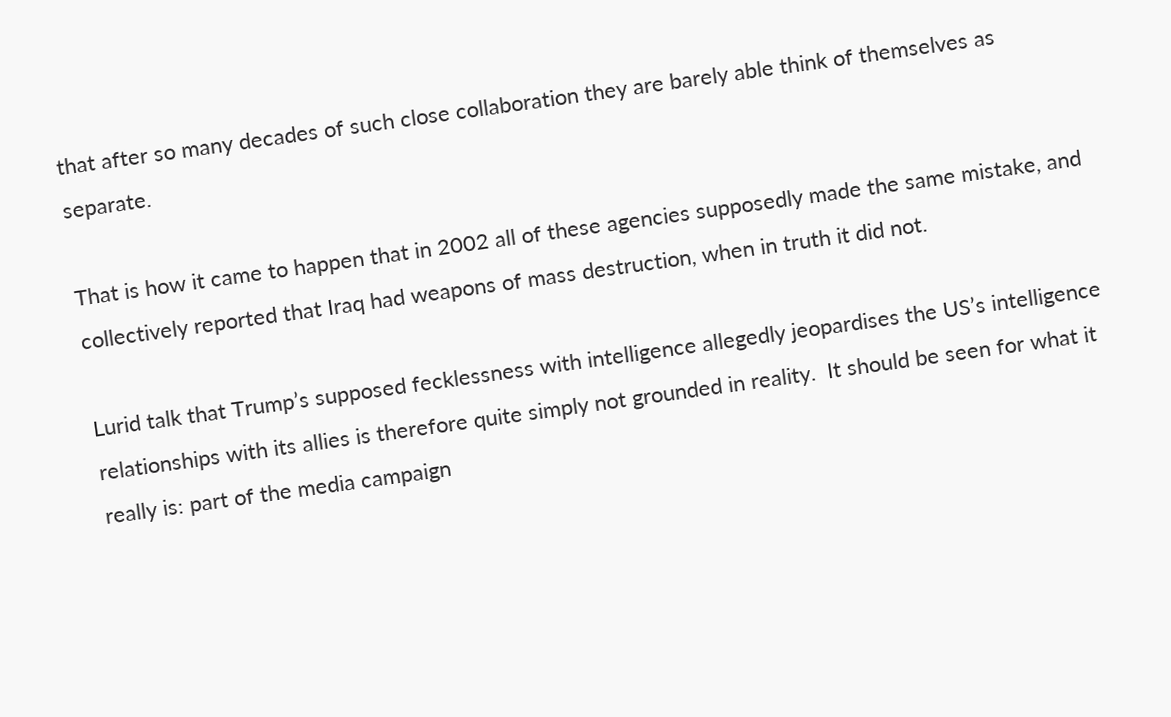that after so many decades of such close collaboration they are barely able think of themselves as separate.

That is how it came to happen that in 2002 all of these agencies supposedly made the same mistake, and collectively reported that Iraq had weapons of mass destruction, when in truth it did not.

Lurid talk that Trump’s supposed fecklessness with intelligence allegedly jeopardises the US’s intelligence relationships with its allies is therefore quite simply not grounded in reality.  It should be seen for what it really is: part of the media campaign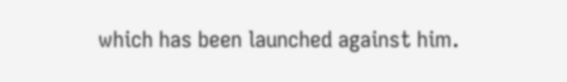which has been launched against him.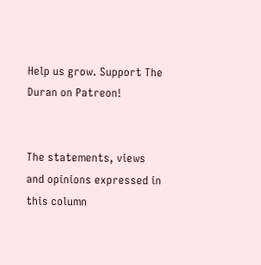Help us grow. Support The Duran on Patreon!


The statements, views and opinions expressed in this column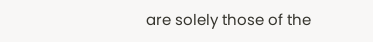are solely those of the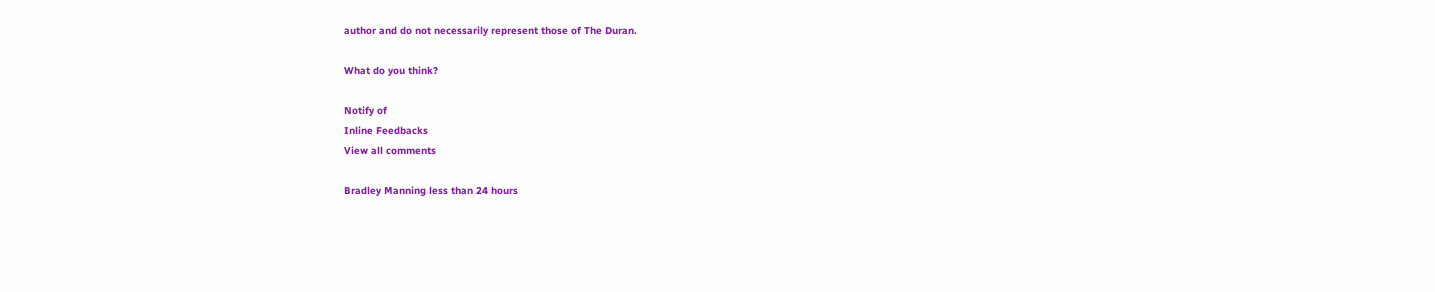author and do not necessarily represent those of The Duran.

What do you think?

Notify of
Inline Feedbacks
View all comments

Bradley Manning less than 24 hours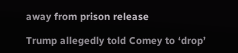away from prison release

Trump allegedly told Comey to ‘drop’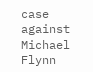case against Michael Flynn